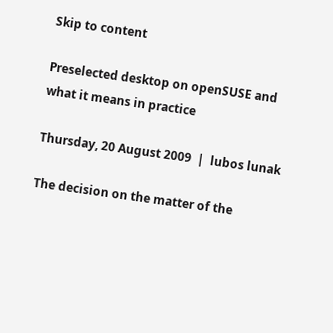Skip to content

Preselected desktop on openSUSE and what it means in practice

Thursday, 20 August 2009  |  lubos lunak

The decision on the matter of the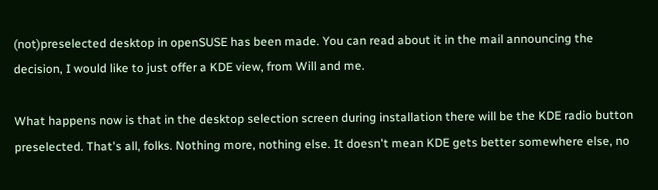(not)preselected desktop in openSUSE has been made. You can read about it in the mail announcing the decision, I would like to just offer a KDE view, from Will and me.

What happens now is that in the desktop selection screen during installation there will be the KDE radio button preselected. That's all, folks. Nothing more, nothing else. It doesn't mean KDE gets better somewhere else, no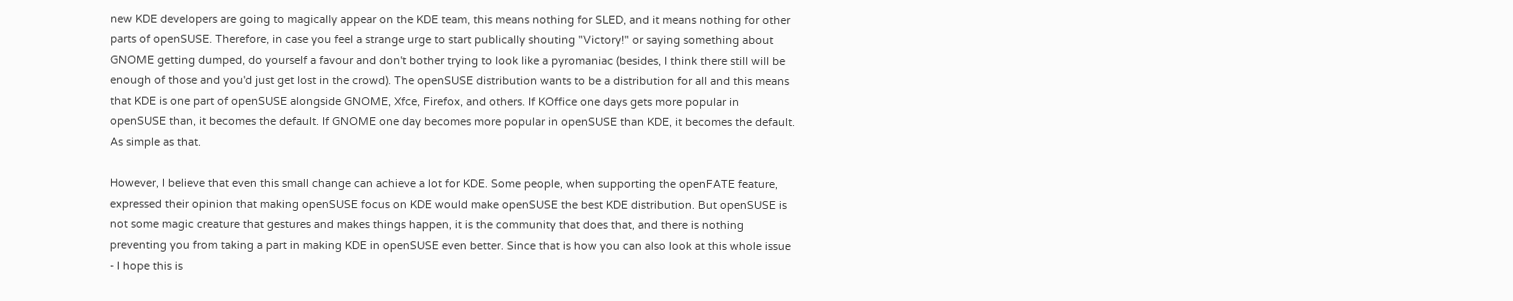new KDE developers are going to magically appear on the KDE team, this means nothing for SLED, and it means nothing for other parts of openSUSE. Therefore, in case you feel a strange urge to start publically shouting "Victory!" or saying something about GNOME getting dumped, do yourself a favour and don't bother trying to look like a pyromaniac (besides, I think there still will be enough of those and you'd just get lost in the crowd). The openSUSE distribution wants to be a distribution for all and this means that KDE is one part of openSUSE alongside GNOME, Xfce, Firefox, and others. If KOffice one days gets more popular in openSUSE than, it becomes the default. If GNOME one day becomes more popular in openSUSE than KDE, it becomes the default. As simple as that.

However, I believe that even this small change can achieve a lot for KDE. Some people, when supporting the openFATE feature, expressed their opinion that making openSUSE focus on KDE would make openSUSE the best KDE distribution. But openSUSE is not some magic creature that gestures and makes things happen, it is the community that does that, and there is nothing preventing you from taking a part in making KDE in openSUSE even better. Since that is how you can also look at this whole issue - I hope this is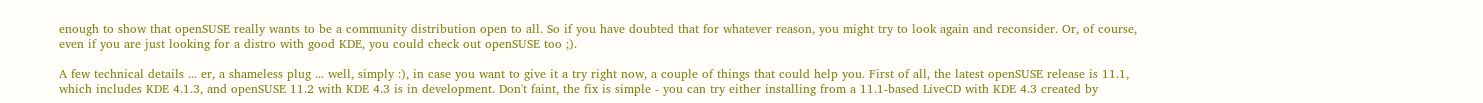enough to show that openSUSE really wants to be a community distribution open to all. So if you have doubted that for whatever reason, you might try to look again and reconsider. Or, of course, even if you are just looking for a distro with good KDE, you could check out openSUSE too ;).

A few technical details ... er, a shameless plug ... well, simply :), in case you want to give it a try right now, a couple of things that could help you. First of all, the latest openSUSE release is 11.1, which includes KDE 4.1.3, and openSUSE 11.2 with KDE 4.3 is in development. Don't faint, the fix is simple - you can try either installing from a 11.1-based LiveCD with KDE 4.3 created by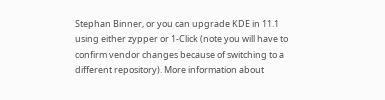Stephan Binner, or you can upgrade KDE in 11.1 using either zypper or 1-Click (note you will have to confirm vendor changes because of switching to a different repository). More information about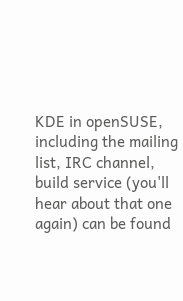KDE in openSUSE, including the mailing list, IRC channel, build service (you'll hear about that one again) can be found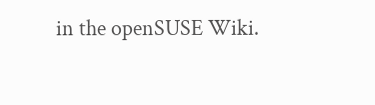in the openSUSE Wiki.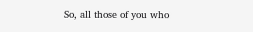So, all those of you who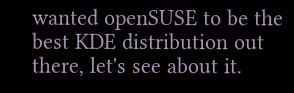wanted openSUSE to be the best KDE distribution out there, let's see about it.